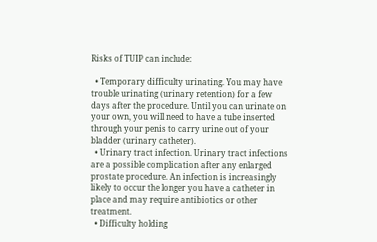Risks of TUIP can include:

  • Temporary difficulty urinating. You may have trouble urinating (urinary retention) for a few days after the procedure. Until you can urinate on your own, you will need to have a tube inserted through your penis to carry urine out of your bladder (urinary catheter).
  • Urinary tract infection. Urinary tract infections are a possible complication after any enlarged prostate procedure. An infection is increasingly likely to occur the longer you have a catheter in place and may require antibiotics or other treatment.
  • Difficulty holding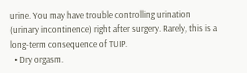urine. You may have trouble controlling urination (urinary incontinence) right after surgery. Rarely, this is a long-term consequence of TUIP.
  • Dry orgasm.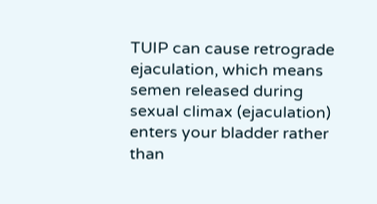TUIP can cause retrograde ejaculation, which means semen released during sexual climax (ejaculation) enters your bladder rather than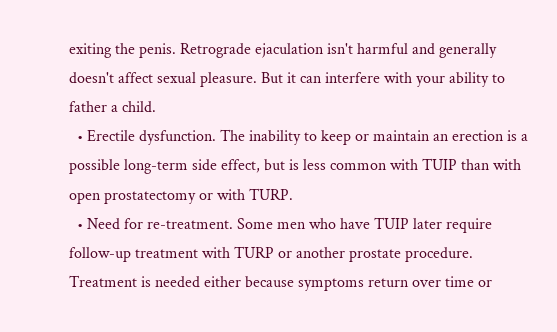exiting the penis. Retrograde ejaculation isn't harmful and generally doesn't affect sexual pleasure. But it can interfere with your ability to father a child.
  • Erectile dysfunction. The inability to keep or maintain an erection is a possible long-term side effect, but is less common with TUIP than with open prostatectomy or with TURP.
  • Need for re-treatment. Some men who have TUIP later require follow-up treatment with TURP or another prostate procedure. Treatment is needed either because symptoms return over time or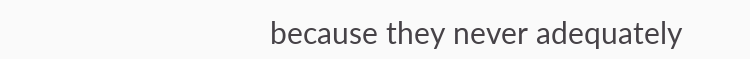because they never adequately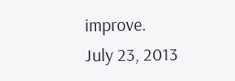improve.
July 23, 2013